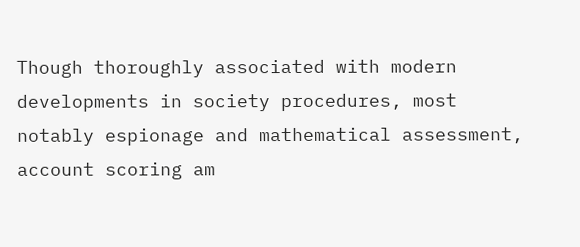Though thoroughly associated with modern developments in society procedures, most notably espionage and mathematical assessment, account scoring am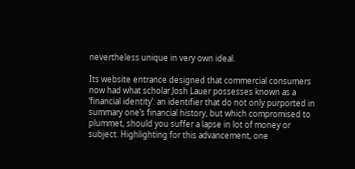nevertheless unique in very own ideal.

Its website entrance designed that commercial consumers now had what scholar Josh Lauer possesses known as a ‘financial identity’: an identifier that do not only purported in summary one’s financial history, but which compromised to plummet, should you suffer a lapse in lot of money or subject. Highlighting for this advancement, one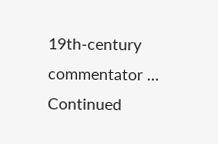19th-century commentator … Continued